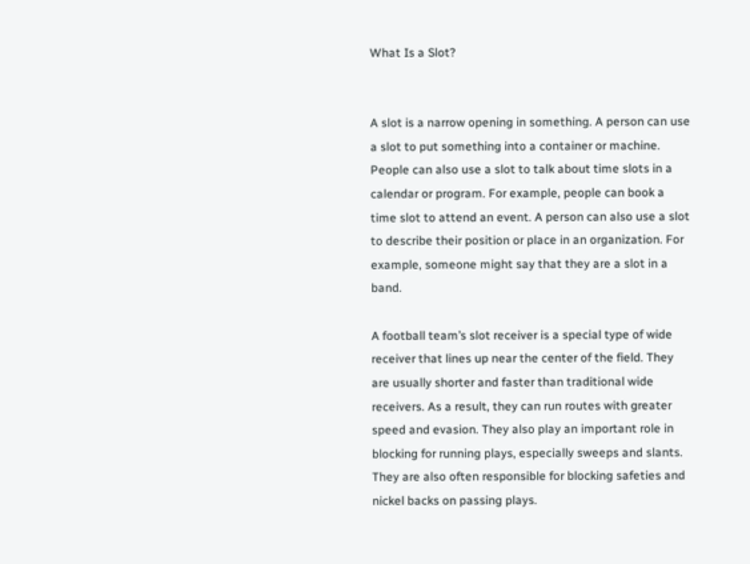What Is a Slot?


A slot is a narrow opening in something. A person can use a slot to put something into a container or machine. People can also use a slot to talk about time slots in a calendar or program. For example, people can book a time slot to attend an event. A person can also use a slot to describe their position or place in an organization. For example, someone might say that they are a slot in a band.

A football team’s slot receiver is a special type of wide receiver that lines up near the center of the field. They are usually shorter and faster than traditional wide receivers. As a result, they can run routes with greater speed and evasion. They also play an important role in blocking for running plays, especially sweeps and slants. They are also often responsible for blocking safeties and nickel backs on passing plays.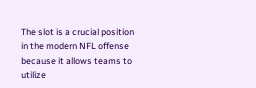The slot is a crucial position in the modern NFL offense because it allows teams to utilize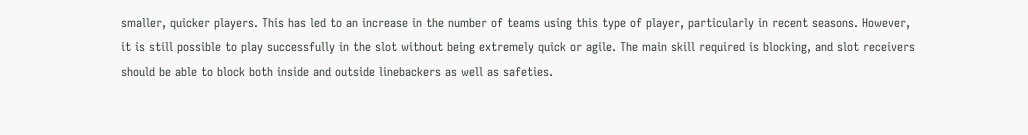smaller, quicker players. This has led to an increase in the number of teams using this type of player, particularly in recent seasons. However, it is still possible to play successfully in the slot without being extremely quick or agile. The main skill required is blocking, and slot receivers should be able to block both inside and outside linebackers as well as safeties.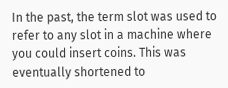In the past, the term slot was used to refer to any slot in a machine where you could insert coins. This was eventually shortened to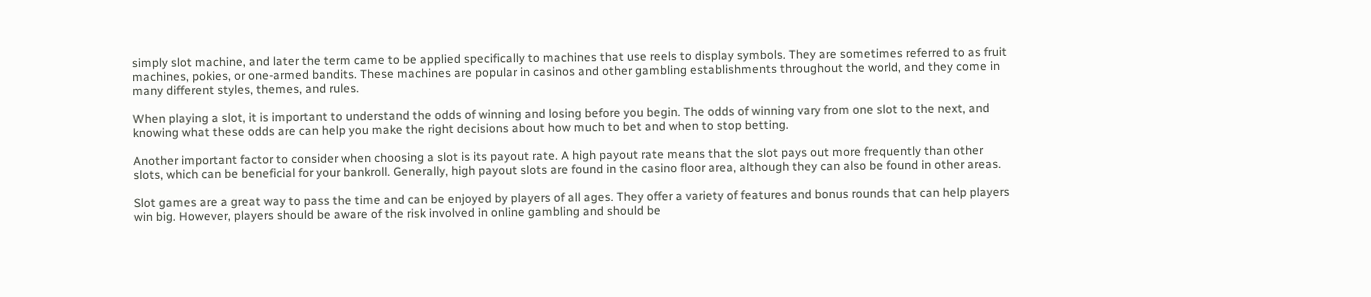simply slot machine, and later the term came to be applied specifically to machines that use reels to display symbols. They are sometimes referred to as fruit machines, pokies, or one-armed bandits. These machines are popular in casinos and other gambling establishments throughout the world, and they come in many different styles, themes, and rules.

When playing a slot, it is important to understand the odds of winning and losing before you begin. The odds of winning vary from one slot to the next, and knowing what these odds are can help you make the right decisions about how much to bet and when to stop betting.

Another important factor to consider when choosing a slot is its payout rate. A high payout rate means that the slot pays out more frequently than other slots, which can be beneficial for your bankroll. Generally, high payout slots are found in the casino floor area, although they can also be found in other areas.

Slot games are a great way to pass the time and can be enjoyed by players of all ages. They offer a variety of features and bonus rounds that can help players win big. However, players should be aware of the risk involved in online gambling and should be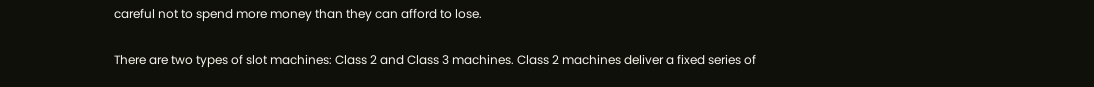careful not to spend more money than they can afford to lose.

There are two types of slot machines: Class 2 and Class 3 machines. Class 2 machines deliver a fixed series of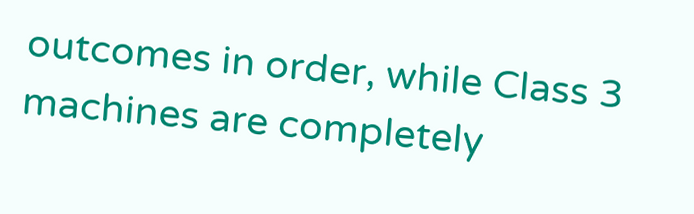outcomes in order, while Class 3 machines are completely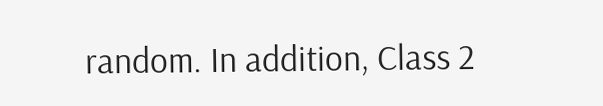random. In addition, Class 2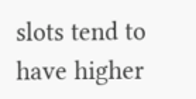slots tend to have higher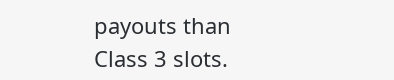payouts than Class 3 slots.